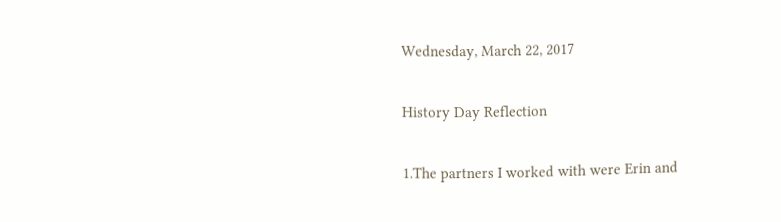Wednesday, March 22, 2017

History Day Reflection

1.The partners I worked with were Erin and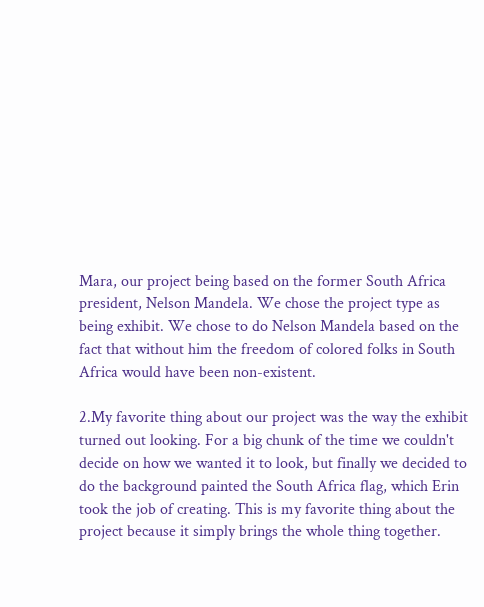Mara, our project being based on the former South Africa president, Nelson Mandela. We chose the project type as being exhibit. We chose to do Nelson Mandela based on the fact that without him the freedom of colored folks in South Africa would have been non-existent.

2.My favorite thing about our project was the way the exhibit turned out looking. For a big chunk of the time we couldn't decide on how we wanted it to look, but finally we decided to do the background painted the South Africa flag, which Erin took the job of creating. This is my favorite thing about the project because it simply brings the whole thing together.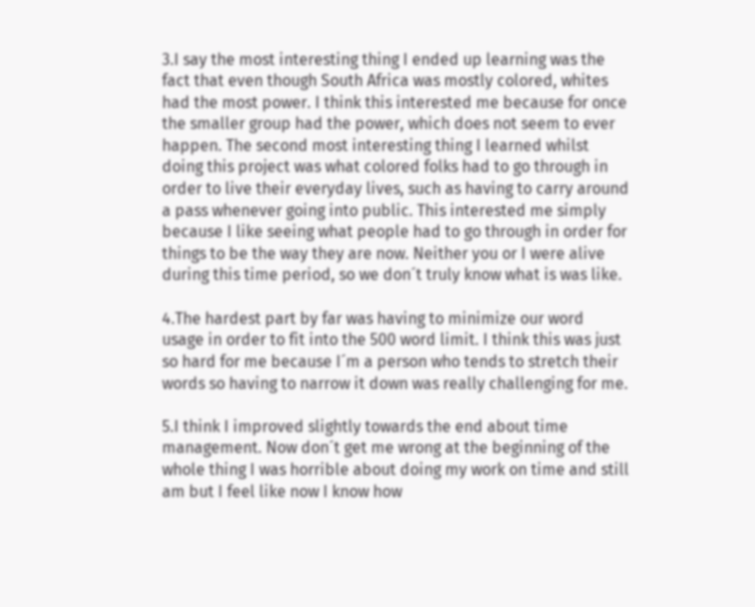3.I say the most interesting thing I ended up learning was the fact that even though South Africa was mostly colored, whites had the most power. I think this interested me because for once the smaller group had the power, which does not seem to ever happen. The second most interesting thing I learned whilst doing this project was what colored folks had to go through in order to live their everyday lives, such as having to carry around a pass whenever going into public. This interested me simply because I like seeing what people had to go through in order for things to be the way they are now. Neither you or I were alive during this time period, so we don´t truly know what is was like.

4.The hardest part by far was having to minimize our word usage in order to fit into the 500 word limit. I think this was just so hard for me because I´m a person who tends to stretch their words so having to narrow it down was really challenging for me.

5.I think I improved slightly towards the end about time management. Now don´t get me wrong at the beginning of the whole thing I was horrible about doing my work on time and still am but I feel like now I know how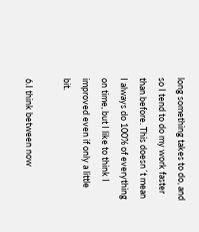long something takes to do, and so I tend to do my work faster than before. This doesn´t mean I always do 100% of everything on time, but I like to think I improved even if only a little bit.

6.I think between now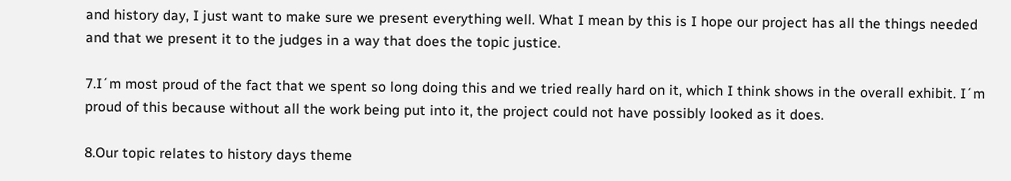and history day, I just want to make sure we present everything well. What I mean by this is I hope our project has all the things needed and that we present it to the judges in a way that does the topic justice.

7.I´m most proud of the fact that we spent so long doing this and we tried really hard on it, which I think shows in the overall exhibit. I´m proud of this because without all the work being put into it, the project could not have possibly looked as it does.

8.Our topic relates to history days theme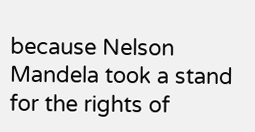because Nelson Mandela took a stand for the rights of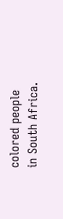colored people in South Africa.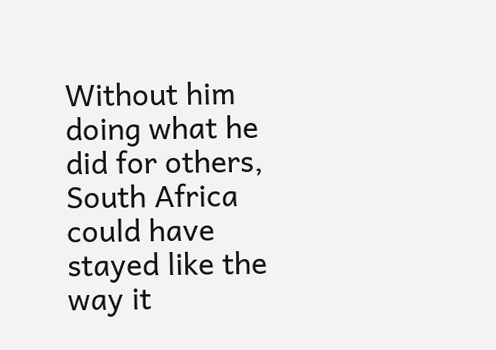Without him doing what he did for others, South Africa could have stayed like the way it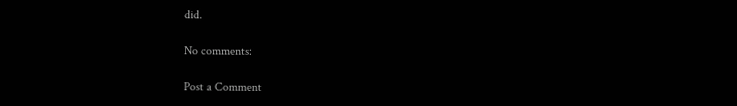did.

No comments:

Post a Comment